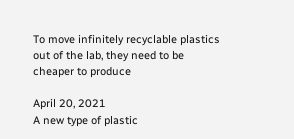To move infinitely recyclable plastics out of the lab, they need to be cheaper to produce

April 20, 2021
A new type of plastic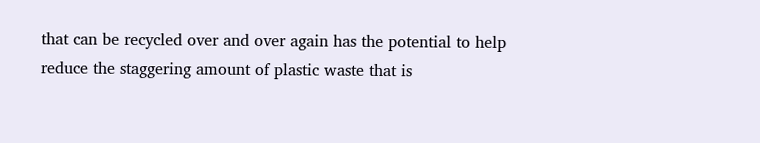that can be recycled over and over again has the potential to help reduce the staggering amount of plastic waste that is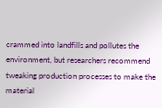crammed into landfills and pollutes the environment, but researchers recommend tweaking production processes to make the material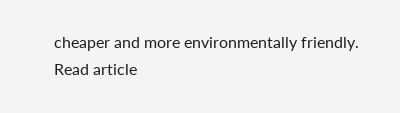cheaper and more environmentally friendly.
Read article